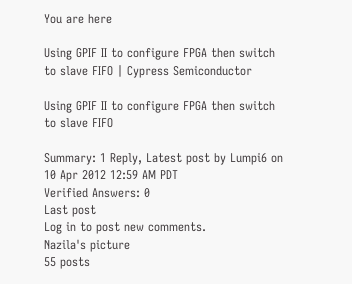You are here

Using GPIF II to configure FPGA then switch to slave FIFO | Cypress Semiconductor

Using GPIF II to configure FPGA then switch to slave FIFO

Summary: 1 Reply, Latest post by Lumpi6 on 10 Apr 2012 12:59 AM PDT
Verified Answers: 0
Last post
Log in to post new comments.
Nazila's picture
55 posts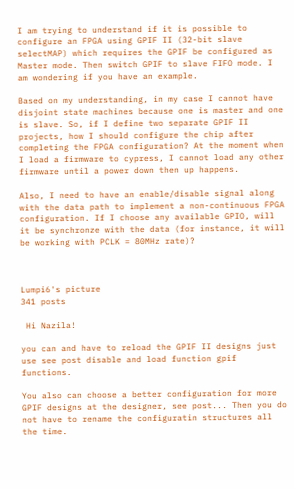I am trying to understand if it is possible to configure an FPGA using GPIF II (32-bit slave selectMAP) which requires the GPIF be configured as Master mode. Then switch GPIF to slave FIFO mode. I am wondering if you have an example.

Based on my understanding, in my case I cannot have disjoint state machines because one is master and one is slave. So, if I define two separate GPIF II projects, how I should configure the chip after completing the FPGA configuration? At the moment when I load a firmware to cypress, I cannot load any other firmware until a power down then up happens.

Also, I need to have an enable/disable signal along with the data path to implement a non-continuous FPGA configuration. If I choose any available GPIO, will it be synchronze with the data (for instance, it will be working with PCLK = 80MHz rate)?



Lumpi6's picture
341 posts

 Hi Nazila!

you can and have to reload the GPIF II designs just use see post disable and load function gpif functions.

You also can choose a better configuration for more GPIF designs at the designer, see post... Then you do not have to rename the configuratin structures all the time.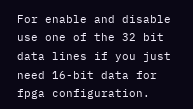For enable and disable use one of the 32 bit data lines if you just need 16-bit data for fpga configuration.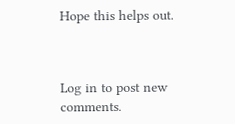Hope this helps out.



Log in to post new comments.